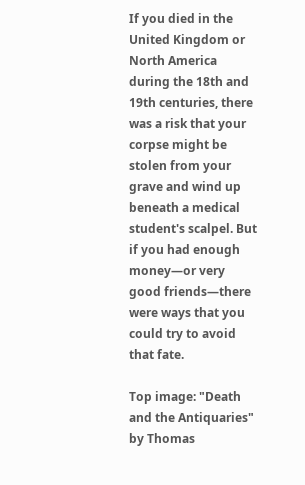If you died in the United Kingdom or North America during the 18th and 19th centuries, there was a risk that your corpse might be stolen from your grave and wind up beneath a medical student's scalpel. But if you had enough money—or very good friends—there were ways that you could try to avoid that fate.

Top image: "Death and the Antiquaries" by Thomas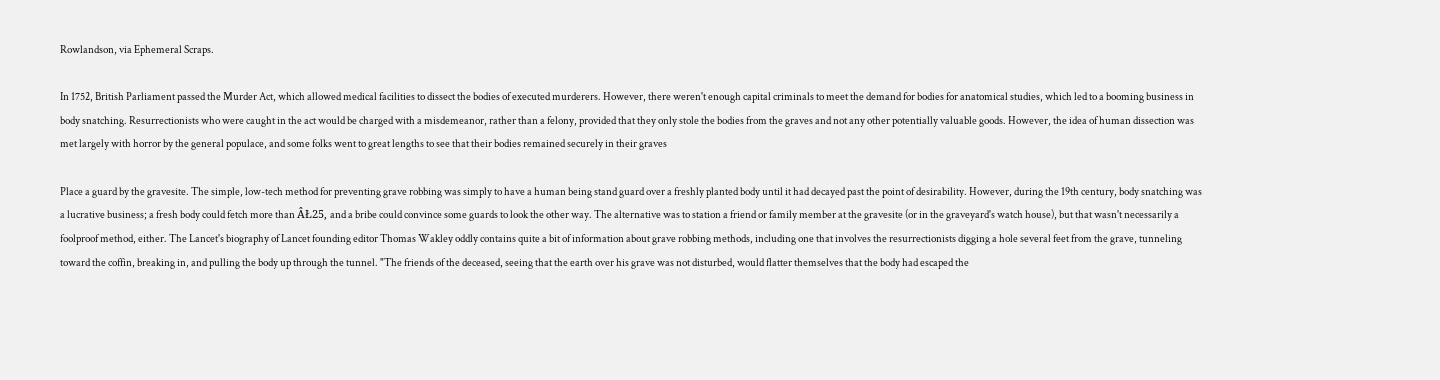Rowlandson, via Ephemeral Scraps.

In 1752, British Parliament passed the Murder Act, which allowed medical facilities to dissect the bodies of executed murderers. However, there weren't enough capital criminals to meet the demand for bodies for anatomical studies, which led to a booming business in body snatching. Resurrectionists who were caught in the act would be charged with a misdemeanor, rather than a felony, provided that they only stole the bodies from the graves and not any other potentially valuable goods. However, the idea of human dissection was met largely with horror by the general populace, and some folks went to great lengths to see that their bodies remained securely in their graves

Place a guard by the gravesite. The simple, low-tech method for preventing grave robbing was simply to have a human being stand guard over a freshly planted body until it had decayed past the point of desirability. However, during the 19th century, body snatching was a lucrative business; a fresh body could fetch more than ÂŁ25, and a bribe could convince some guards to look the other way. The alternative was to station a friend or family member at the gravesite (or in the graveyard's watch house), but that wasn't necessarily a foolproof method, either. The Lancet's biography of Lancet founding editor Thomas Wakley oddly contains quite a bit of information about grave robbing methods, including one that involves the resurrectionists digging a hole several feet from the grave, tunneling toward the coffin, breaking in, and pulling the body up through the tunnel. "The friends of the deceased, seeing that the earth over his grave was not disturbed, would flatter themselves that the body had escaped the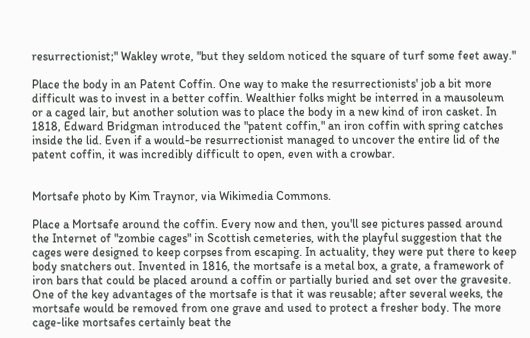resurrectionist;" Wakley wrote, "but they seldom noticed the square of turf some feet away."

Place the body in an Patent Coffin. One way to make the resurrectionists' job a bit more difficult was to invest in a better coffin. Wealthier folks might be interred in a mausoleum or a caged lair, but another solution was to place the body in a new kind of iron casket. In 1818, Edward Bridgman introduced the "patent coffin," an iron coffin with spring catches inside the lid. Even if a would-be resurrectionist managed to uncover the entire lid of the patent coffin, it was incredibly difficult to open, even with a crowbar.


Mortsafe photo by Kim Traynor, via Wikimedia Commons.

Place a Mortsafe around the coffin. Every now and then, you'll see pictures passed around the Internet of "zombie cages" in Scottish cemeteries, with the playful suggestion that the cages were designed to keep corpses from escaping. In actuality, they were put there to keep body snatchers out. Invented in 1816, the mortsafe is a metal box, a grate, a framework of iron bars that could be placed around a coffin or partially buried and set over the gravesite. One of the key advantages of the mortsafe is that it was reusable; after several weeks, the mortsafe would be removed from one grave and used to protect a fresher body. The more cage-like mortsafes certainly beat the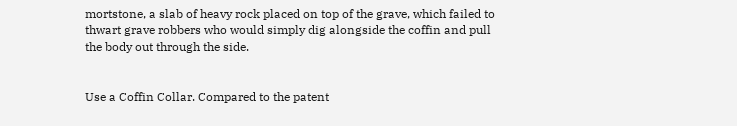mortstone, a slab of heavy rock placed on top of the grave, which failed to thwart grave robbers who would simply dig alongside the coffin and pull the body out through the side.


Use a Coffin Collar. Compared to the patent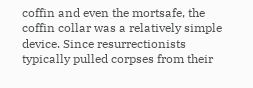coffin and even the mortsafe, the coffin collar was a relatively simple device. Since resurrectionists typically pulled corpses from their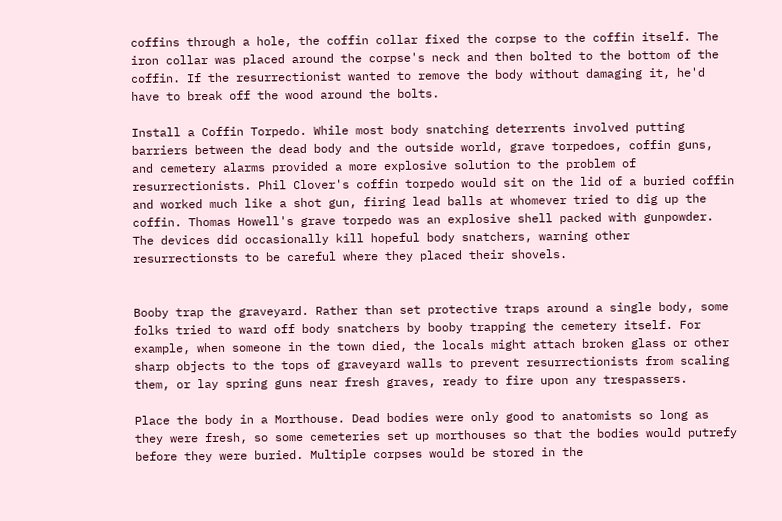coffins through a hole, the coffin collar fixed the corpse to the coffin itself. The iron collar was placed around the corpse's neck and then bolted to the bottom of the coffin. If the resurrectionist wanted to remove the body without damaging it, he'd have to break off the wood around the bolts.

Install a Coffin Torpedo. While most body snatching deterrents involved putting barriers between the dead body and the outside world, grave torpedoes, coffin guns, and cemetery alarms provided a more explosive solution to the problem of resurrectionists. Phil Clover's coffin torpedo would sit on the lid of a buried coffin and worked much like a shot gun, firing lead balls at whomever tried to dig up the coffin. Thomas Howell's grave torpedo was an explosive shell packed with gunpowder. The devices did occasionally kill hopeful body snatchers, warning other resurrectionsts to be careful where they placed their shovels.


Booby trap the graveyard. Rather than set protective traps around a single body, some folks tried to ward off body snatchers by booby trapping the cemetery itself. For example, when someone in the town died, the locals might attach broken glass or other sharp objects to the tops of graveyard walls to prevent resurrectionists from scaling them, or lay spring guns near fresh graves, ready to fire upon any trespassers.

Place the body in a Morthouse. Dead bodies were only good to anatomists so long as they were fresh, so some cemeteries set up morthouses so that the bodies would putrefy before they were buried. Multiple corpses would be stored in the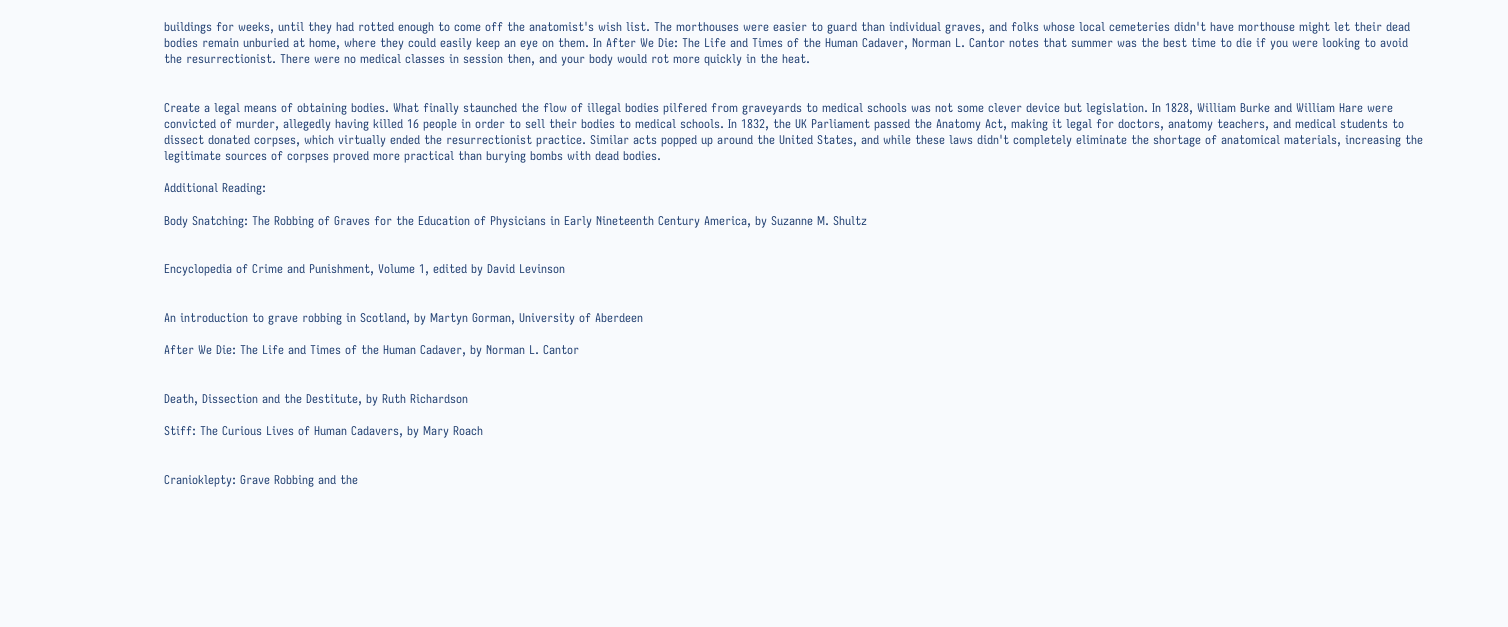buildings for weeks, until they had rotted enough to come off the anatomist's wish list. The morthouses were easier to guard than individual graves, and folks whose local cemeteries didn't have morthouse might let their dead bodies remain unburied at home, where they could easily keep an eye on them. In After We Die: The Life and Times of the Human Cadaver, Norman L. Cantor notes that summer was the best time to die if you were looking to avoid the resurrectionist. There were no medical classes in session then, and your body would rot more quickly in the heat.


Create a legal means of obtaining bodies. What finally staunched the flow of illegal bodies pilfered from graveyards to medical schools was not some clever device but legislation. In 1828, William Burke and William Hare were convicted of murder, allegedly having killed 16 people in order to sell their bodies to medical schools. In 1832, the UK Parliament passed the Anatomy Act, making it legal for doctors, anatomy teachers, and medical students to dissect donated corpses, which virtually ended the resurrectionist practice. Similar acts popped up around the United States, and while these laws didn't completely eliminate the shortage of anatomical materials, increasing the legitimate sources of corpses proved more practical than burying bombs with dead bodies.

Additional Reading:

Body Snatching: The Robbing of Graves for the Education of Physicians in Early Nineteenth Century America, by Suzanne M. Shultz


Encyclopedia of Crime and Punishment, Volume 1, edited by David Levinson


An introduction to grave robbing in Scotland, by Martyn Gorman, University of Aberdeen

After We Die: The Life and Times of the Human Cadaver, by Norman L. Cantor


Death, Dissection and the Destitute, by Ruth Richardson

Stiff: The Curious Lives of Human Cadavers, by Mary Roach


Cranioklepty: Grave Robbing and the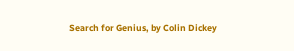Search for Genius, by Colin Dickey